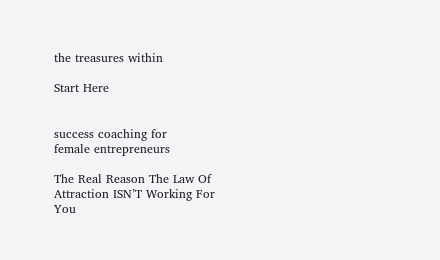the treasures within

Start Here


success coaching for
female entrepreneurs

The Real Reason The Law Of Attraction ISN’T Working For You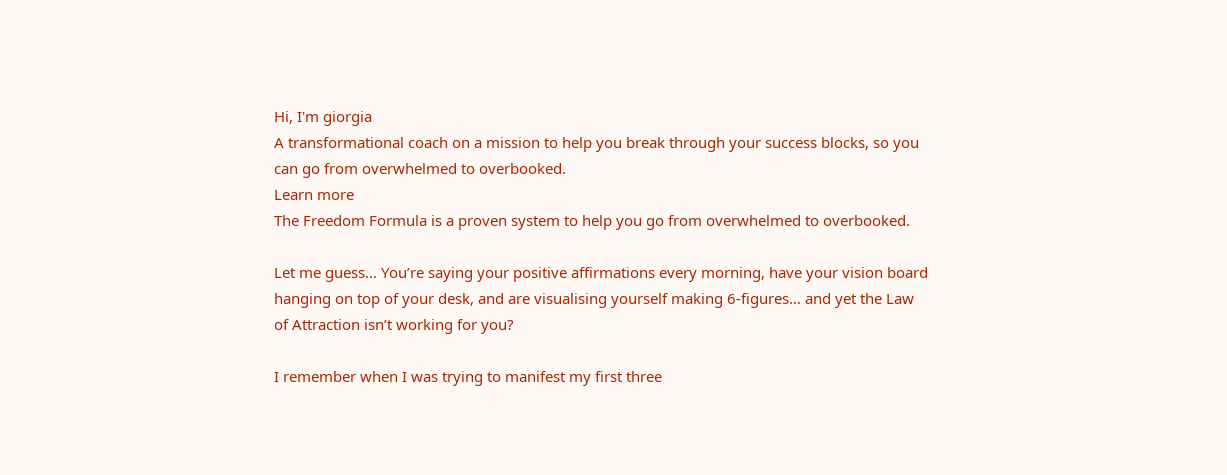Hi, I'm giorgia
A transformational coach on a mission to help you break through your success blocks, so you can go from overwhelmed to overbooked.
Learn more
The Freedom Formula is a proven system to help you go from overwhelmed to overbooked.

Let me guess… You’re saying your positive affirmations every morning, have your vision board hanging on top of your desk, and are visualising yourself making 6-figures… and yet the Law of Attraction isn’t working for you?

I remember when I was trying to manifest my first three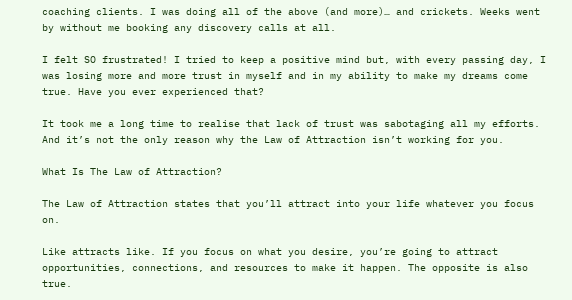coaching clients. I was doing all of the above (and more)… and crickets. Weeks went by without me booking any discovery calls at all.

I felt SO frustrated! I tried to keep a positive mind but, with every passing day, I was losing more and more trust in myself and in my ability to make my dreams come true. Have you ever experienced that?

It took me a long time to realise that lack of trust was sabotaging all my efforts. And it’s not the only reason why the Law of Attraction isn’t working for you.

What Is The Law of Attraction?

The Law of Attraction states that you’ll attract into your life whatever you focus on.

Like attracts like. If you focus on what you desire, you’re going to attract opportunities, connections, and resources to make it happen. The opposite is also true.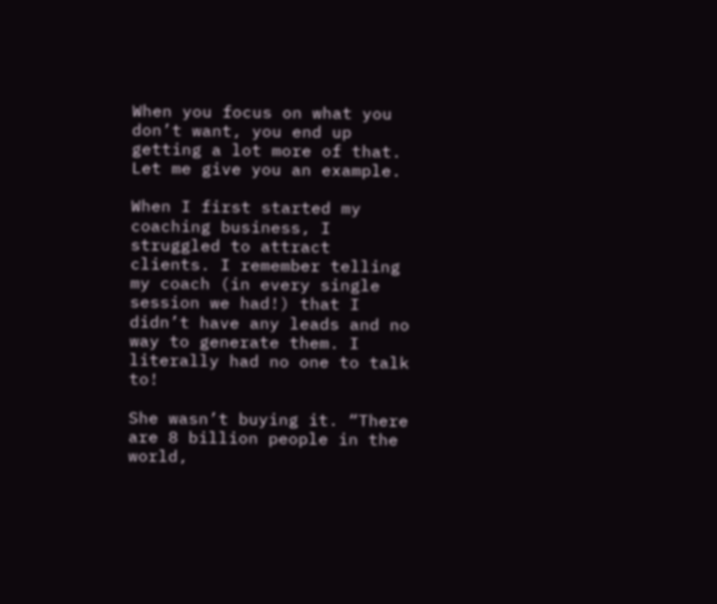When you focus on what you don’t want, you end up getting a lot more of that. Let me give you an example.

When I first started my coaching business, I struggled to attract clients. I remember telling my coach (in every single session we had!) that I didn’t have any leads and no way to generate them. I literally had no one to talk to!

She wasn’t buying it. “There are 8 billion people in the world,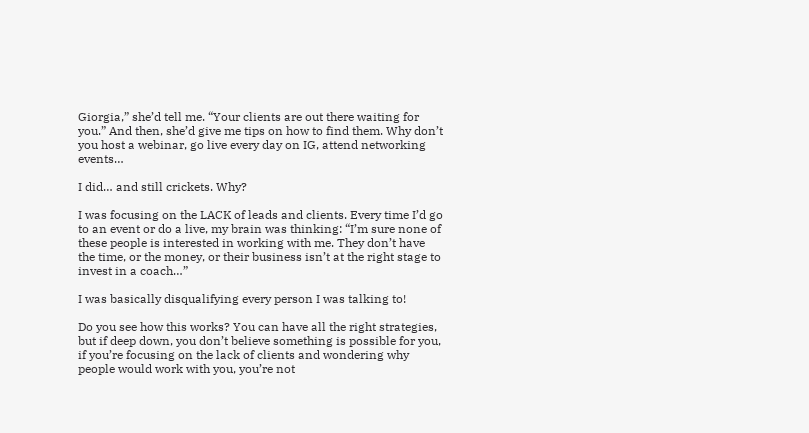Giorgia,” she’d tell me. “Your clients are out there waiting for you.” And then, she’d give me tips on how to find them. Why don’t you host a webinar, go live every day on IG, attend networking events…

I did… and still crickets. Why?

I was focusing on the LACK of leads and clients. Every time I’d go to an event or do a live, my brain was thinking: “I’m sure none of these people is interested in working with me. They don’t have the time, or the money, or their business isn’t at the right stage to invest in a coach…”

I was basically disqualifying every person I was talking to!

Do you see how this works? You can have all the right strategies, but if deep down, you don’t believe something is possible for you, if you’re focusing on the lack of clients and wondering why people would work with you, you’re not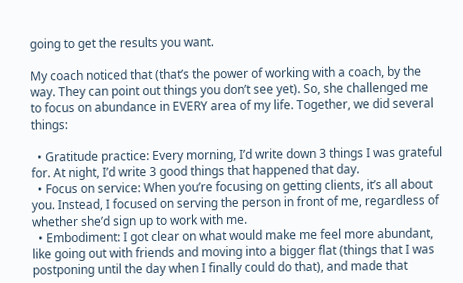going to get the results you want.

My coach noticed that (that’s the power of working with a coach, by the way. They can point out things you don’t see yet). So, she challenged me to focus on abundance in EVERY area of my life. Together, we did several things:

  • Gratitude practice: Every morning, I’d write down 3 things I was grateful for. At night, I’d write 3 good things that happened that day.
  • Focus on service: When you’re focusing on getting clients, it’s all about you. Instead, I focused on serving the person in front of me, regardless of whether she’d sign up to work with me.
  • Embodiment: I got clear on what would make me feel more abundant, like going out with friends and moving into a bigger flat (things that I was postponing until the day when I finally could do that), and made that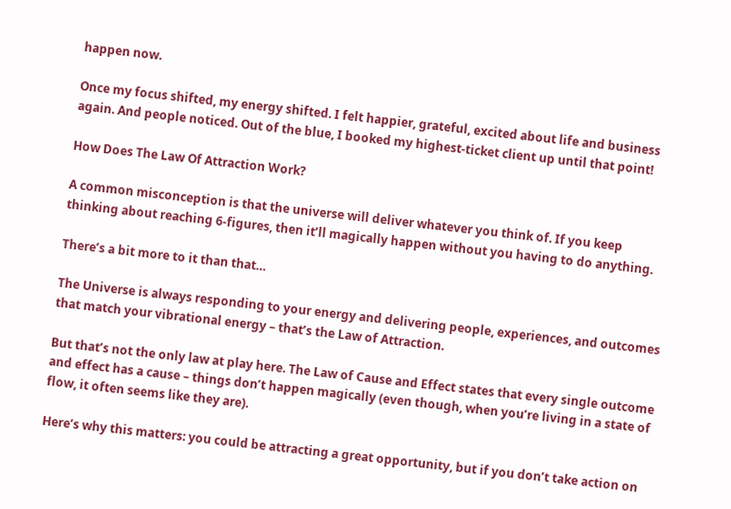happen now.

Once my focus shifted, my energy shifted. I felt happier, grateful, excited about life and business again. And people noticed. Out of the blue, I booked my highest-ticket client up until that point!

How Does The Law Of Attraction Work?

A common misconception is that the universe will deliver whatever you think of. If you keep thinking about reaching 6-figures, then it’ll magically happen without you having to do anything.

There’s a bit more to it than that…

The Universe is always responding to your energy and delivering people, experiences, and outcomes that match your vibrational energy – that’s the Law of Attraction.

But that’s not the only law at play here. The Law of Cause and Effect states that every single outcome and effect has a cause – things don’t happen magically (even though, when you’re living in a state of flow, it often seems like they are).

Here’s why this matters: you could be attracting a great opportunity, but if you don’t take action on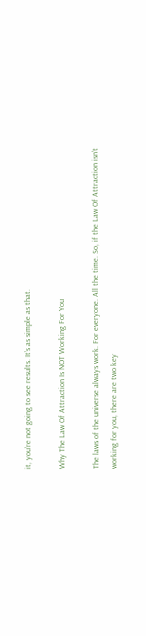it, you’re not going to see results. It’s as simple as that.

Why The Law Of Attraction Is NOT Working For You

The laws of the universe always work. For everyone. All the time. So, if the Law Of Attraction isn’t working for you, there are two key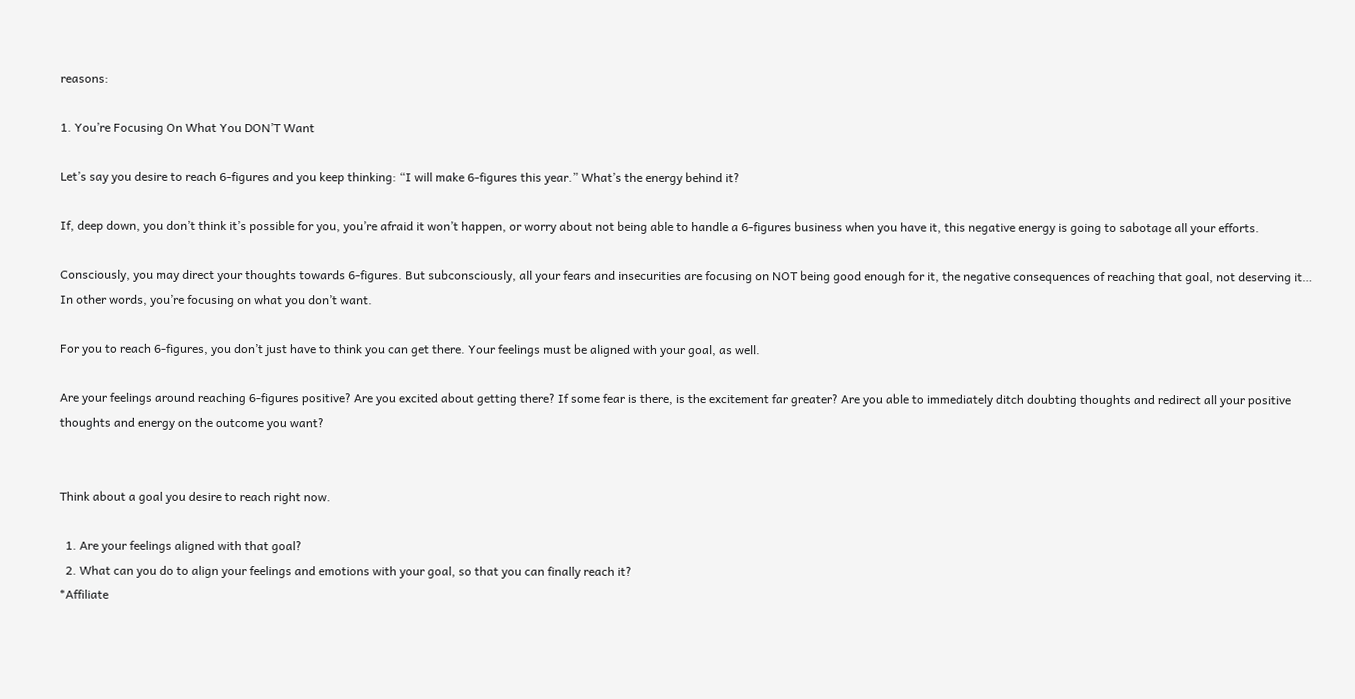reasons:

1. You’re Focusing On What You DON’T Want

Let’s say you desire to reach 6-figures and you keep thinking: “I will make 6-figures this year.” What’s the energy behind it?

If, deep down, you don’t think it’s possible for you, you’re afraid it won’t happen, or worry about not being able to handle a 6-figures business when you have it, this negative energy is going to sabotage all your efforts.

Consciously, you may direct your thoughts towards 6-figures. But subconsciously, all your fears and insecurities are focusing on NOT being good enough for it, the negative consequences of reaching that goal, not deserving it… In other words, you’re focusing on what you don’t want.

For you to reach 6-figures, you don’t just have to think you can get there. Your feelings must be aligned with your goal, as well.

Are your feelings around reaching 6-figures positive? Are you excited about getting there? If some fear is there, is the excitement far greater? Are you able to immediately ditch doubting thoughts and redirect all your positive thoughts and energy on the outcome you want?


Think about a goal you desire to reach right now.

  1. Are your feelings aligned with that goal?
  2. What can you do to align your feelings and emotions with your goal, so that you can finally reach it?
*Affiliate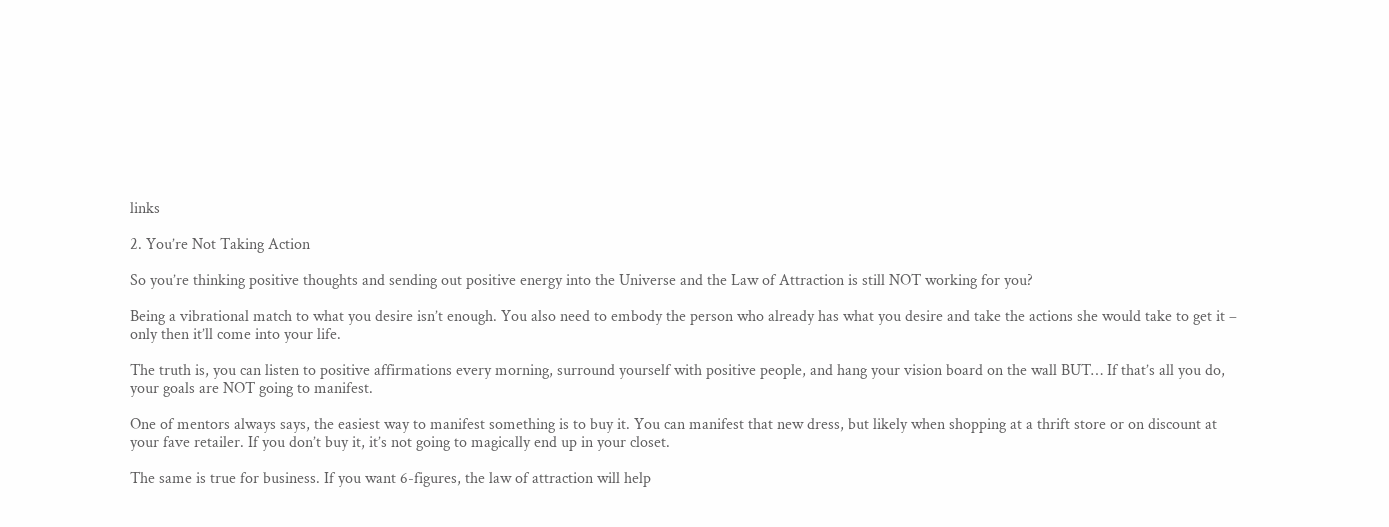links

2. You’re Not Taking Action

So you’re thinking positive thoughts and sending out positive energy into the Universe and the Law of Attraction is still NOT working for you?

Being a vibrational match to what you desire isn’t enough. You also need to embody the person who already has what you desire and take the actions she would take to get it – only then it’ll come into your life.

The truth is, you can listen to positive affirmations every morning, surround yourself with positive people, and hang your vision board on the wall BUT… If that’s all you do, your goals are NOT going to manifest.

One of mentors always says, the easiest way to manifest something is to buy it. You can manifest that new dress, but likely when shopping at a thrift store or on discount at your fave retailer. If you don’t buy it, it’s not going to magically end up in your closet.

The same is true for business. If you want 6-figures, the law of attraction will help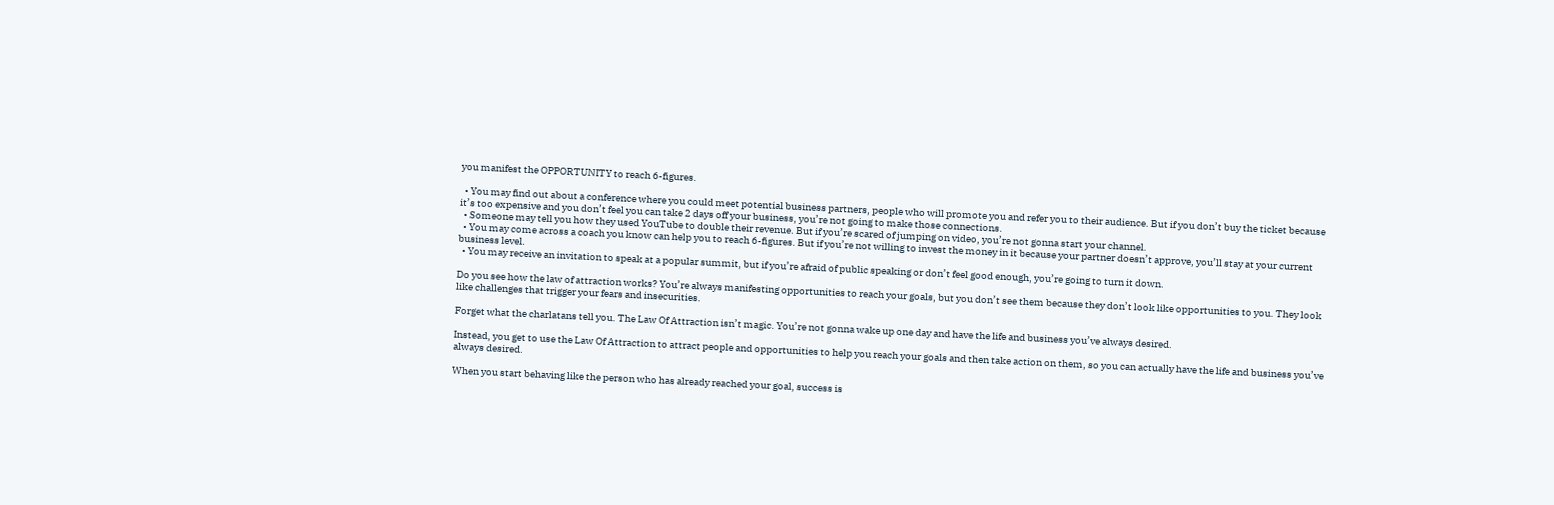you manifest the OPPORTUNITY to reach 6-figures.

  • You may find out about a conference where you could meet potential business partners, people who will promote you and refer you to their audience. But if you don’t buy the ticket because it’s too expensive and you don’t feel you can take 2 days off your business, you’re not going to make those connections.
  • Someone may tell you how they used YouTube to double their revenue. But if you’re scared of jumping on video, you’re not gonna start your channel.
  • You may come across a coach you know can help you to reach 6-figures. But if you’re not willing to invest the money in it because your partner doesn’t approve, you’ll stay at your current business level.
  • You may receive an invitation to speak at a popular summit, but if you’re afraid of public speaking or don’t feel good enough, you’re going to turn it down.

Do you see how the law of attraction works? You’re always manifesting opportunities to reach your goals, but you don’t see them because they don’t look like opportunities to you. They look like challenges that trigger your fears and insecurities.

Forget what the charlatans tell you. The Law Of Attraction isn’t magic. You’re not gonna wake up one day and have the life and business you’ve always desired.

Instead, you get to use the Law Of Attraction to attract people and opportunities to help you reach your goals and then take action on them, so you can actually have the life and business you’ve always desired.

When you start behaving like the person who has already reached your goal, success is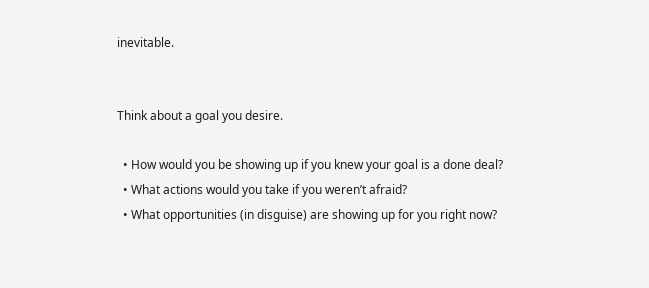inevitable.


Think about a goal you desire.

  • How would you be showing up if you knew your goal is a done deal?
  • What actions would you take if you weren’t afraid?
  • What opportunities (in disguise) are showing up for you right now?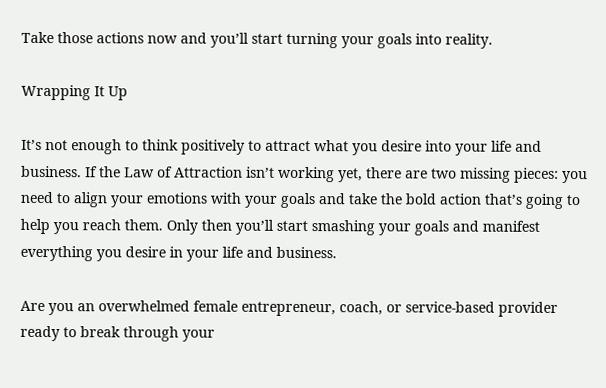Take those actions now and you’ll start turning your goals into reality.

Wrapping It Up

It’s not enough to think positively to attract what you desire into your life and business. If the Law of Attraction isn’t working yet, there are two missing pieces: you need to align your emotions with your goals and take the bold action that’s going to help you reach them. Only then you’ll start smashing your goals and manifest everything you desire in your life and business.

Are you an overwhelmed female entrepreneur, coach, or service-based provider ready to break through your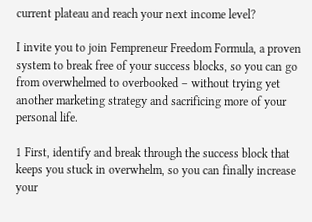current plateau and reach your next income level?

I invite you to join Fempreneur Freedom Formula, a proven system to break free of your success blocks, so you can go from overwhelmed to overbooked – without trying yet another marketing strategy and sacrificing more of your personal life.

1 First, identify and break through the success block that keeps you stuck in overwhelm, so you can finally increase your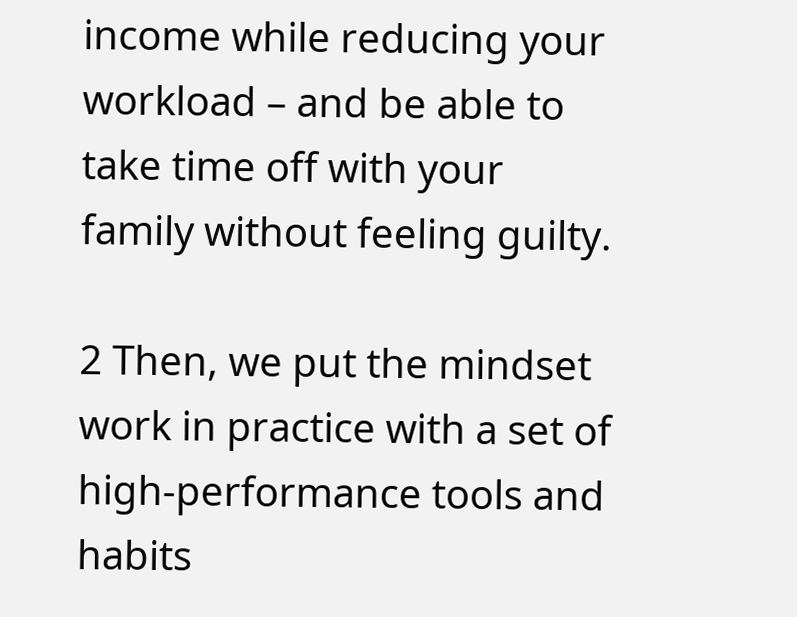income while reducing your workload – and be able to take time off with your family without feeling guilty.

2 Then, we put the mindset work in practice with a set of high-performance tools and habits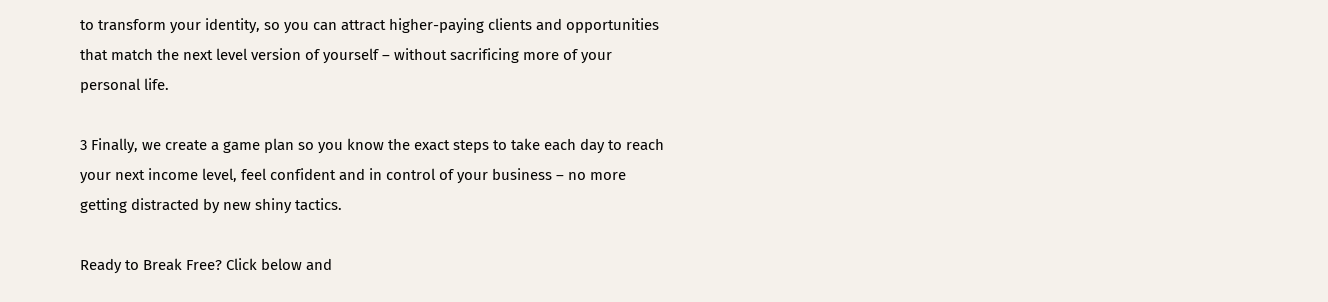to transform your identity, so you can attract higher-paying clients and opportunities that match the next level version of yourself – without sacrificing more of your personal life.

3 Finally, we create a game plan so you know the exact steps to take each day to reach your next income level, feel confident and in control of your business – no more getting distracted by new shiny tactics.

Ready to Break Free? Click below and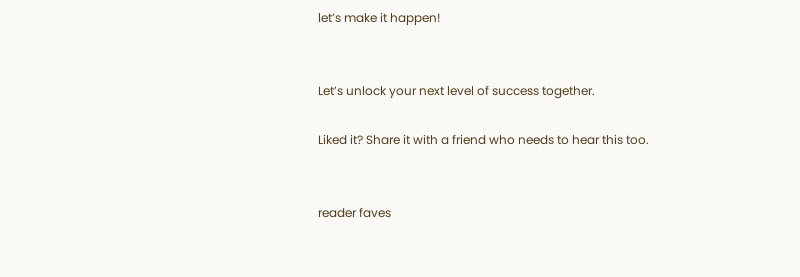let’s make it happen!


Let’s unlock your next level of success together.

Liked it? Share it with a friend who needs to hear this too.


reader faves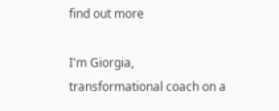find out more

I'm Giorgia, transformational coach on a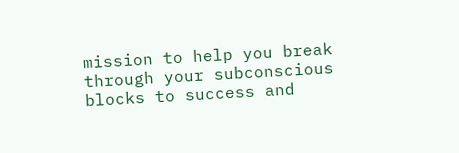mission to help you break through your subconscious blocks to success and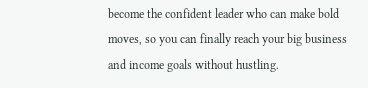become the confident leader who can make bold moves, so you can finally reach your big business and income goals without hustling.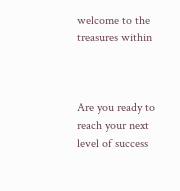welcome to the treasures within



Are you ready to reach your next level of success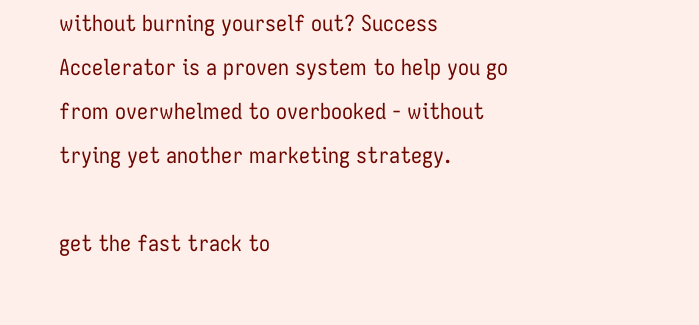without burning yourself out? Success Accelerator is a proven system to help you go from overwhelmed to overbooked - without trying yet another marketing strategy.

get the fast track to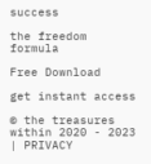success

the freedom formula

Free Download

get instant access

© the treasures within 2020 - 2023 | PRIVACY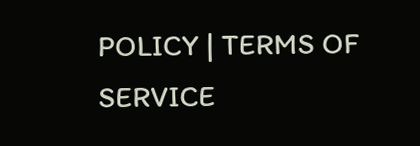POLICY | TERMS OF SERVICE